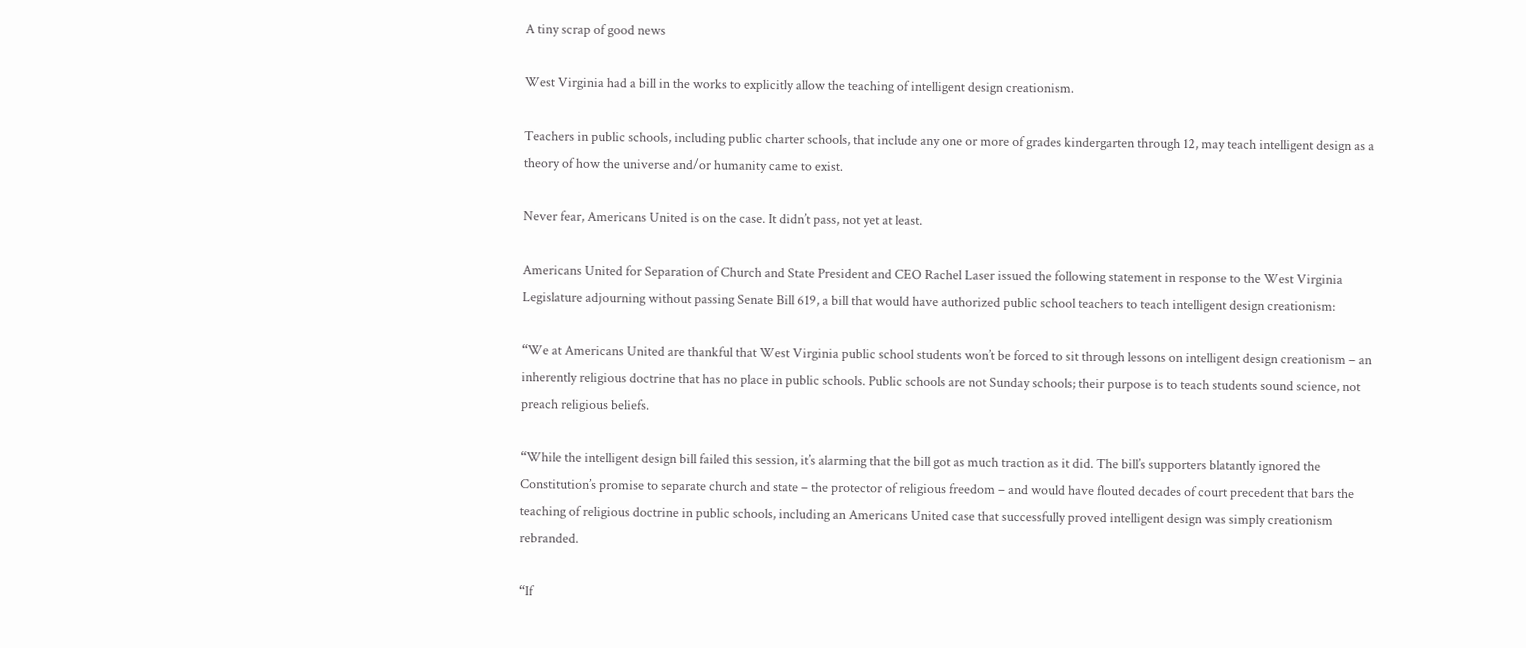A tiny scrap of good news

West Virginia had a bill in the works to explicitly allow the teaching of intelligent design creationism.

Teachers in public schools, including public charter schools, that include any one or more of grades kindergarten through 12, may teach intelligent design as a theory of how the universe and/or humanity came to exist.

Never fear, Americans United is on the case. It didn’t pass, not yet at least.

Americans United for Separation of Church and State President and CEO Rachel Laser issued the following statement in response to the West Virginia Legislature adjourning without passing Senate Bill 619, a bill that would have authorized public school teachers to teach intelligent design creationism:

“We at Americans United are thankful that West Virginia public school students won’t be forced to sit through lessons on intelligent design creationism – an inherently religious doctrine that has no place in public schools. Public schools are not Sunday schools; their purpose is to teach students sound science, not preach religious beliefs.

“While the intelligent design bill failed this session, it’s alarming that the bill got as much traction as it did. The bill’s supporters blatantly ignored the Constitution’s promise to separate church and state – the protector of religious freedom – and would have flouted decades of court precedent that bars the teaching of religious doctrine in public schools, including an Americans United case that successfully proved intelligent design was simply creationism rebranded.

“If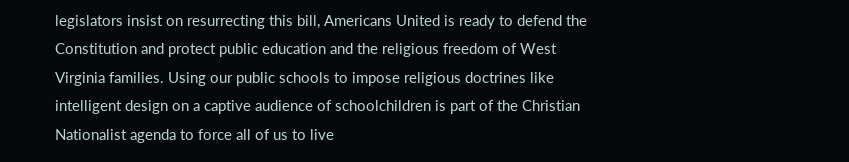legislators insist on resurrecting this bill, Americans United is ready to defend the Constitution and protect public education and the religious freedom of West Virginia families. Using our public schools to impose religious doctrines like intelligent design on a captive audience of schoolchildren is part of the Christian Nationalist agenda to force all of us to live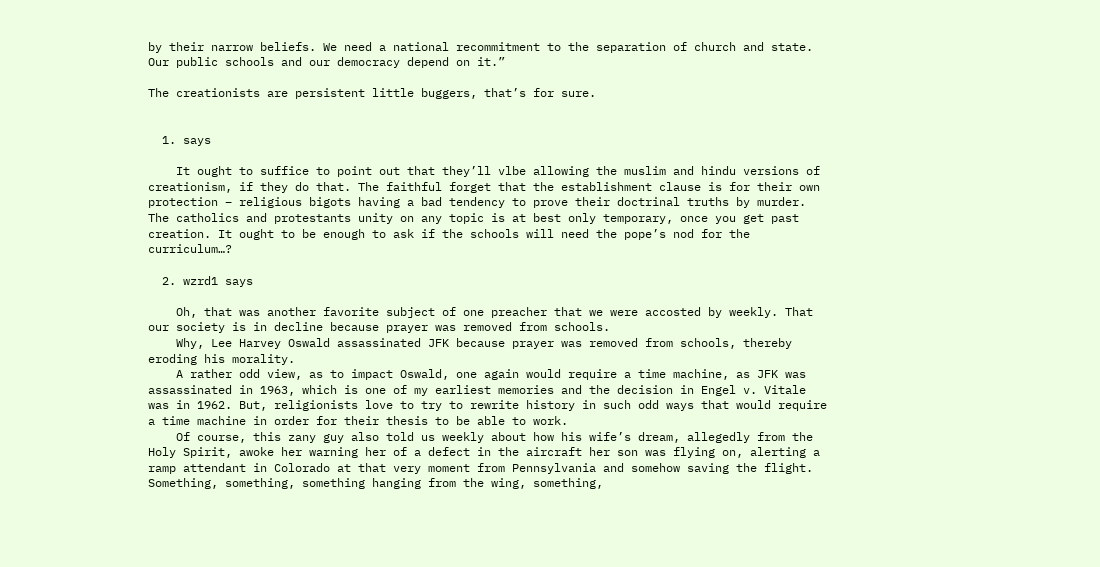by their narrow beliefs. We need a national recommitment to the separation of church and state. Our public schools and our democracy depend on it.”

The creationists are persistent little buggers, that’s for sure.


  1. says

    It ought to suffice to point out that they’ll vlbe allowing the muslim and hindu versions of creationism, if they do that. The faithful forget that the establishment clause is for their own protection – religious bigots having a bad tendency to prove their doctrinal truths by murder. The catholics and protestants unity on any topic is at best only temporary, once you get past creation. It ought to be enough to ask if the schools will need the pope’s nod for the curriculum…?

  2. wzrd1 says

    Oh, that was another favorite subject of one preacher that we were accosted by weekly. That our society is in decline because prayer was removed from schools.
    Why, Lee Harvey Oswald assassinated JFK because prayer was removed from schools, thereby eroding his morality.
    A rather odd view, as to impact Oswald, one again would require a time machine, as JFK was assassinated in 1963, which is one of my earliest memories and the decision in Engel v. Vitale was in 1962. But, religionists love to try to rewrite history in such odd ways that would require a time machine in order for their thesis to be able to work.
    Of course, this zany guy also told us weekly about how his wife’s dream, allegedly from the Holy Spirit, awoke her warning her of a defect in the aircraft her son was flying on, alerting a ramp attendant in Colorado at that very moment from Pennsylvania and somehow saving the flight. Something, something, something hanging from the wing, something,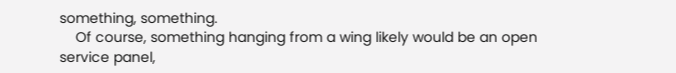something, something.
    Of course, something hanging from a wing likely would be an open service panel,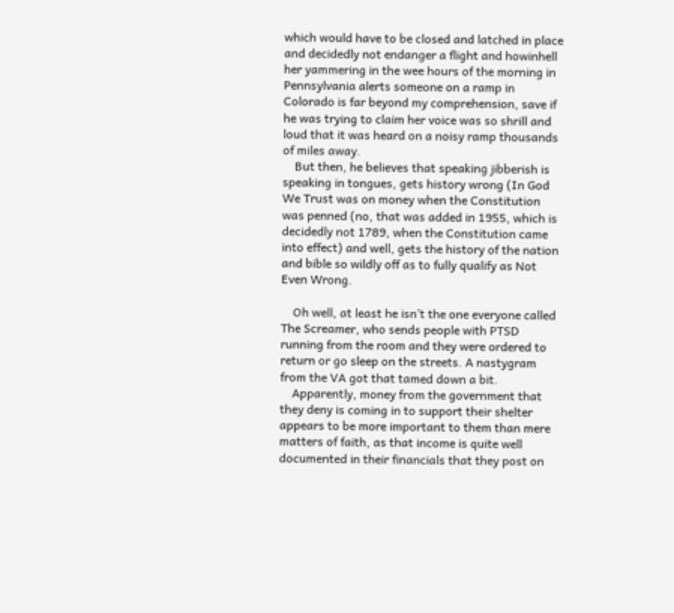which would have to be closed and latched in place and decidedly not endanger a flight and howinhell her yammering in the wee hours of the morning in Pennsylvania alerts someone on a ramp in Colorado is far beyond my comprehension, save if he was trying to claim her voice was so shrill and loud that it was heard on a noisy ramp thousands of miles away.
    But then, he believes that speaking jibberish is speaking in tongues, gets history wrong (In God We Trust was on money when the Constitution was penned (no, that was added in 1955, which is decidedly not 1789, when the Constitution came into effect) and well, gets the history of the nation and bible so wildly off as to fully qualify as Not Even Wrong.

    Oh well, at least he isn’t the one everyone called The Screamer, who sends people with PTSD running from the room and they were ordered to return or go sleep on the streets. A nastygram from the VA got that tamed down a bit.
    Apparently, money from the government that they deny is coming in to support their shelter appears to be more important to them than mere matters of faith, as that income is quite well documented in their financials that they post on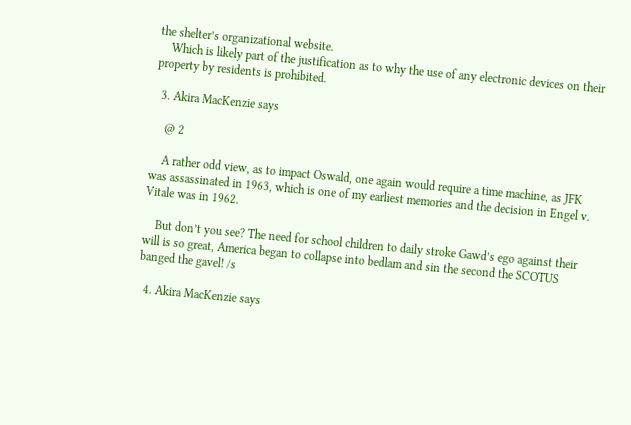the shelter’s organizational website.
    Which is likely part of the justification as to why the use of any electronic devices on their property by residents is prohibited.

  3. Akira MacKenzie says

    @ 2

    A rather odd view, as to impact Oswald, one again would require a time machine, as JFK was assassinated in 1963, which is one of my earliest memories and the decision in Engel v. Vitale was in 1962.

    But don’t you see? The need for school children to daily stroke Gawd’s ego against their will is so great, America began to collapse into bedlam and sin the second the SCOTUS banged the gavel! /s

  4. Akira MacKenzie says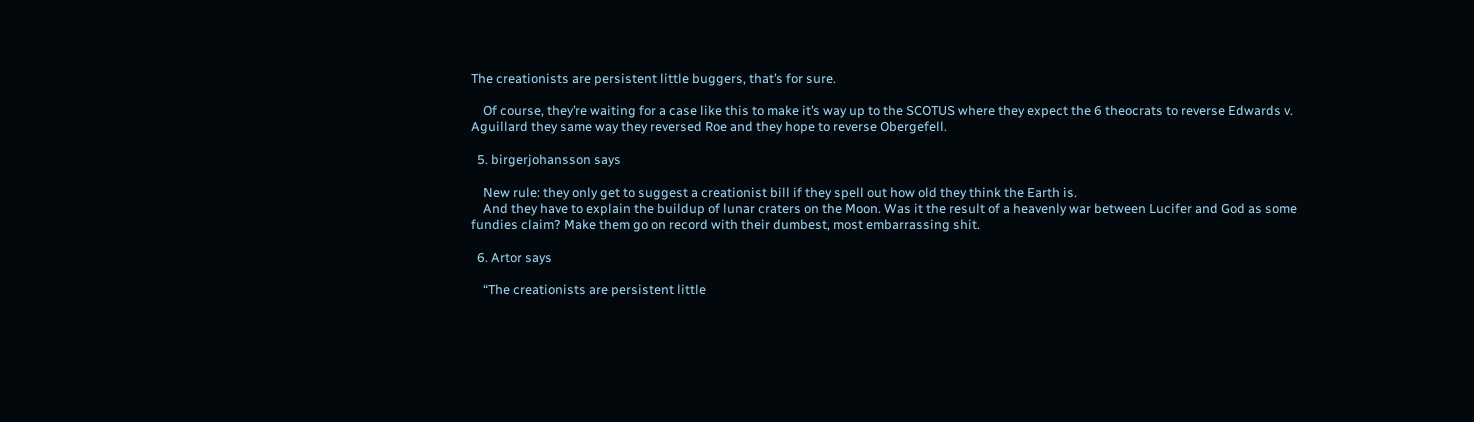The creationists are persistent little buggers, that’s for sure.

    Of course, they’re waiting for a case like this to make it’s way up to the SCOTUS where they expect the 6 theocrats to reverse Edwards v. Aguillard they same way they reversed Roe and they hope to reverse Obergefell.

  5. birgerjohansson says

    New rule: they only get to suggest a creationist bill if they spell out how old they think the Earth is.
    And they have to explain the buildup of lunar craters on the Moon. Was it the result of a heavenly war between Lucifer and God as some fundies claim? Make them go on record with their dumbest, most embarrassing shit.

  6. Artor says

    “The creationists are persistent little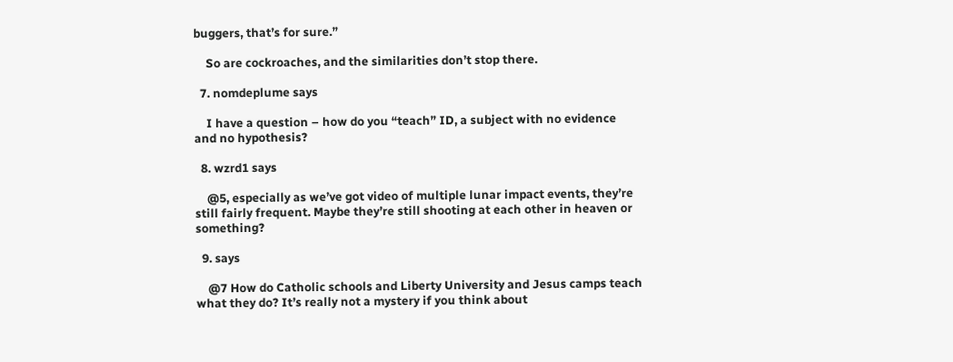buggers, that’s for sure.”

    So are cockroaches, and the similarities don’t stop there.

  7. nomdeplume says

    I have a question – how do you “teach” ID, a subject with no evidence and no hypothesis?

  8. wzrd1 says

    @5, especially as we’ve got video of multiple lunar impact events, they’re still fairly frequent. Maybe they’re still shooting at each other in heaven or something?

  9. says

    @7 How do Catholic schools and Liberty University and Jesus camps teach what they do? It’s really not a mystery if you think about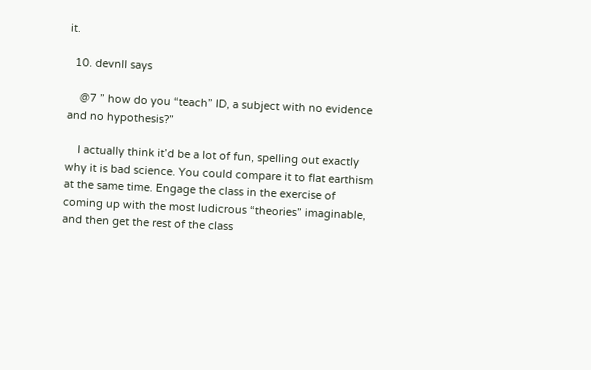it.

  10. devnll says

    @7 ” how do you “teach” ID, a subject with no evidence and no hypothesis?”

    I actually think it’d be a lot of fun, spelling out exactly why it is bad science. You could compare it to flat earthism at the same time. Engage the class in the exercise of coming up with the most ludicrous “theories” imaginable, and then get the rest of the class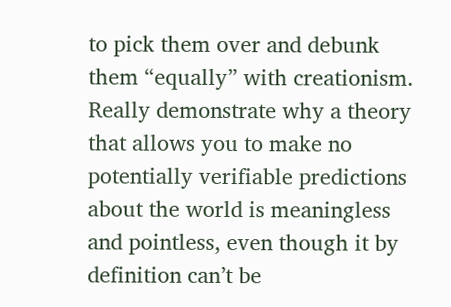to pick them over and debunk them “equally” with creationism. Really demonstrate why a theory that allows you to make no potentially verifiable predictions about the world is meaningless and pointless, even though it by definition can’t be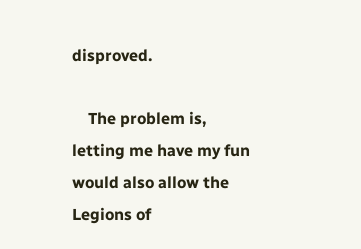disproved.

    The problem is, letting me have my fun would also allow the Legions of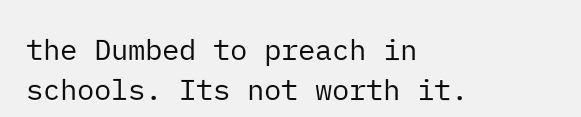the Dumbed to preach in schools. Its not worth it.